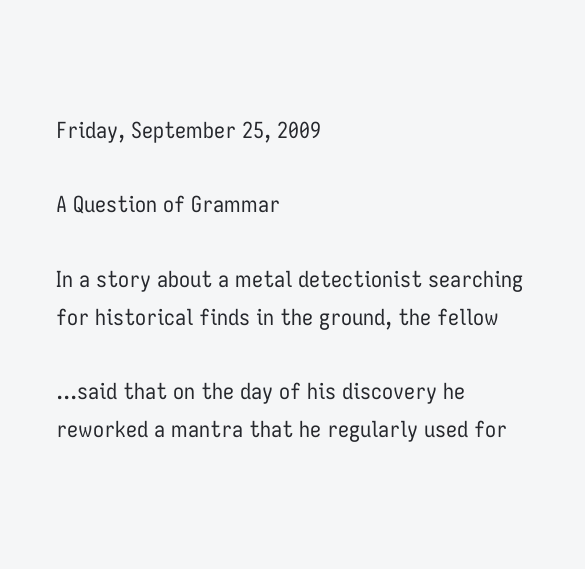Friday, September 25, 2009

A Question of Grammar

In a story about a metal detectionist searching for historical finds in the ground, the fellow

...said that on the day of his discovery he reworked a mantra that he regularly used for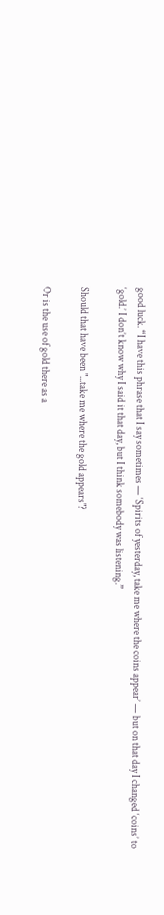good luck. “I have this phrase that I say sometimes — ‘Spirits of yesterday, take me where the coins appear’ — but on that day I changed ‘coins’ to ‘gold.’ I don’t know why I said it that day, but I think somebody was listening.”

Should that have been "...take me where the gold appears"?

Or is the use of gold there as a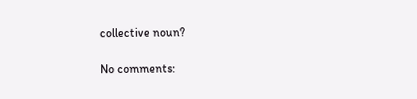collective noun?

No comments: